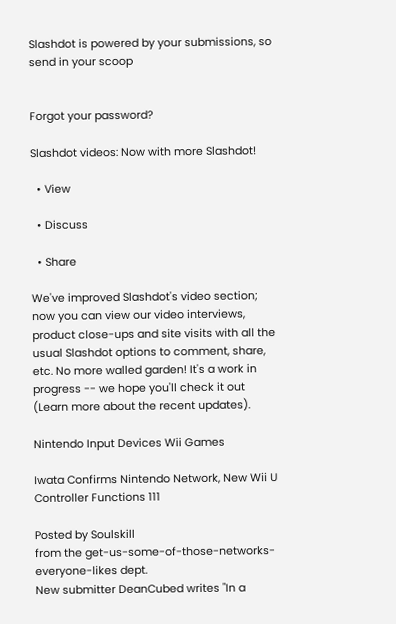Slashdot is powered by your submissions, so send in your scoop


Forgot your password?

Slashdot videos: Now with more Slashdot!

  • View

  • Discuss

  • Share

We've improved Slashdot's video section; now you can view our video interviews, product close-ups and site visits with all the usual Slashdot options to comment, share, etc. No more walled garden! It's a work in progress -- we hope you'll check it out (Learn more about the recent updates).

Nintendo Input Devices Wii Games

Iwata Confirms Nintendo Network, New Wii U Controller Functions 111

Posted by Soulskill
from the get-us-some-of-those-networks-everyone-likes dept.
New submitter DeanCubed writes "In a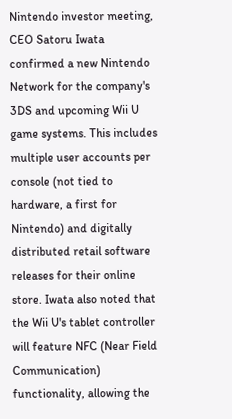Nintendo investor meeting, CEO Satoru Iwata confirmed a new Nintendo Network for the company's 3DS and upcoming Wii U game systems. This includes multiple user accounts per console (not tied to hardware, a first for Nintendo) and digitally distributed retail software releases for their online store. Iwata also noted that the Wii U's tablet controller will feature NFC (Near Field Communication) functionality, allowing the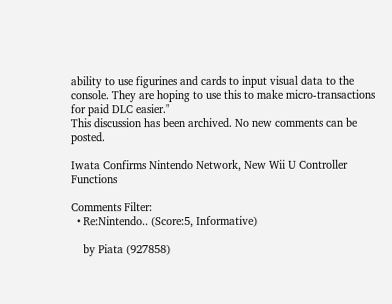ability to use figurines and cards to input visual data to the console. They are hoping to use this to make micro-transactions for paid DLC easier."
This discussion has been archived. No new comments can be posted.

Iwata Confirms Nintendo Network, New Wii U Controller Functions

Comments Filter:
  • Re:Nintendo.. (Score:5, Informative)

    by Piata (927858)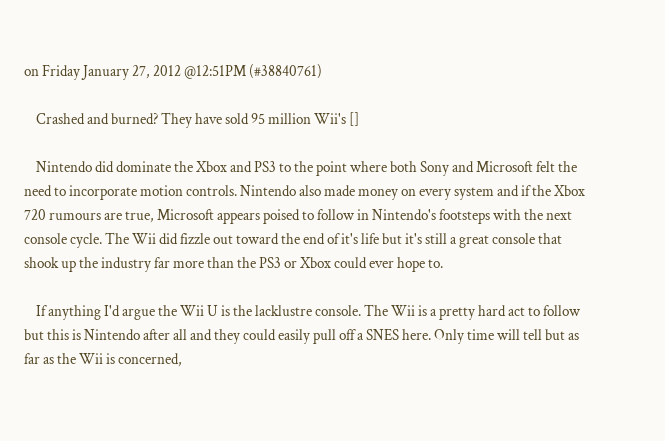on Friday January 27, 2012 @12:51PM (#38840761)

    Crashed and burned? They have sold 95 million Wii's []

    Nintendo did dominate the Xbox and PS3 to the point where both Sony and Microsoft felt the need to incorporate motion controls. Nintendo also made money on every system and if the Xbox 720 rumours are true, Microsoft appears poised to follow in Nintendo's footsteps with the next console cycle. The Wii did fizzle out toward the end of it's life but it's still a great console that shook up the industry far more than the PS3 or Xbox could ever hope to.

    If anything I'd argue the Wii U is the lacklustre console. The Wii is a pretty hard act to follow but this is Nintendo after all and they could easily pull off a SNES here. Only time will tell but as far as the Wii is concerned,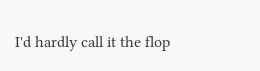I'd hardly call it the flop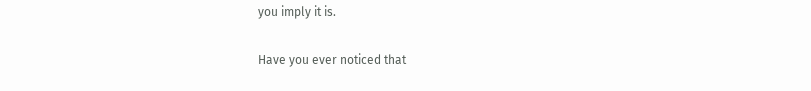you imply it is.

Have you ever noticed that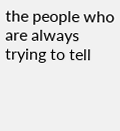the people who are always trying to tell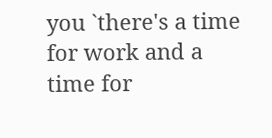you `there's a time for work and a time for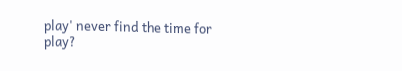play' never find the time for play?